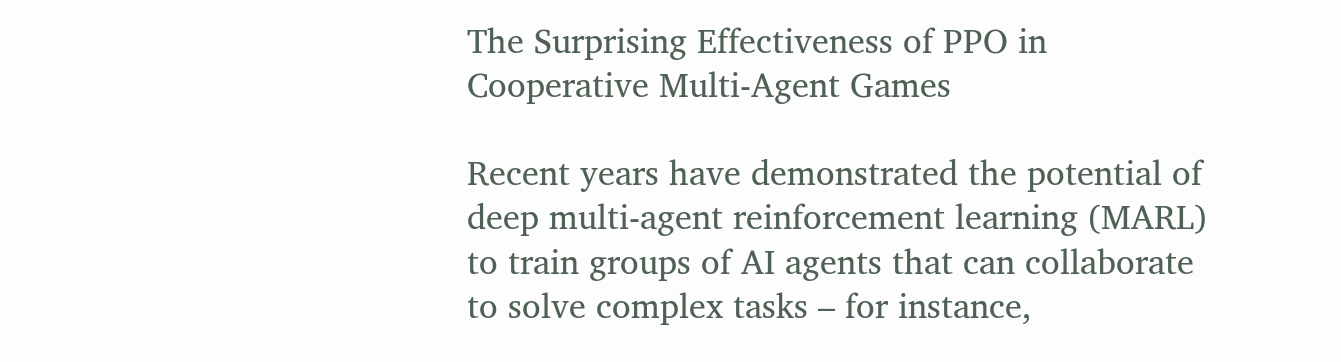The Surprising Effectiveness of PPO in Cooperative Multi-Agent Games

Recent years have demonstrated the potential of deep multi-agent reinforcement learning (MARL) to train groups of AI agents that can collaborate to solve complex tasks – for instance,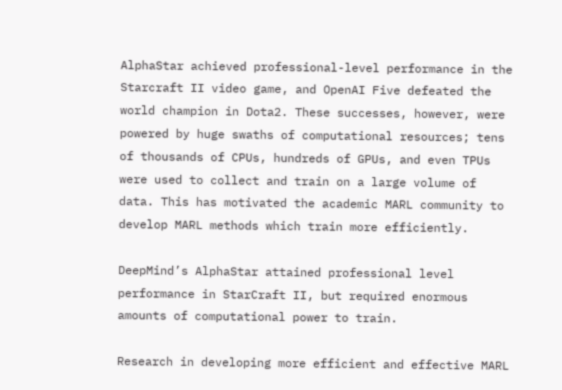AlphaStar achieved professional-level performance in the Starcraft II video game, and OpenAI Five defeated the world champion in Dota2. These successes, however, were powered by huge swaths of computational resources; tens of thousands of CPUs, hundreds of GPUs, and even TPUs were used to collect and train on a large volume of data. This has motivated the academic MARL community to develop MARL methods which train more efficiently.

DeepMind’s AlphaStar attained professional level performance in StarCraft II, but required enormous amounts of computational power to train.

Research in developing more efficient and effective MARL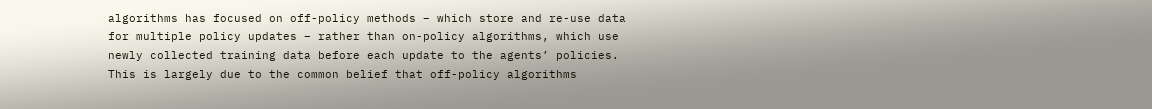algorithms has focused on off-policy methods – which store and re-use data for multiple policy updates – rather than on-policy algorithms, which use newly collected training data before each update to the agents’ policies. This is largely due to the common belief that off-policy algorithms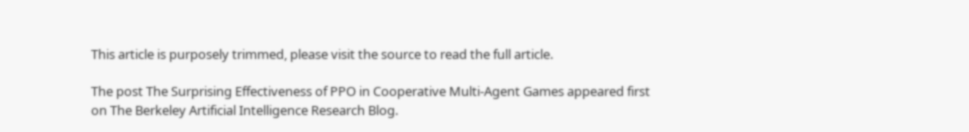This article is purposely trimmed, please visit the source to read the full article.

The post The Surprising Effectiveness of PPO in Cooperative Multi-Agent Games appeared first on The Berkeley Artificial Intelligence Research Blog.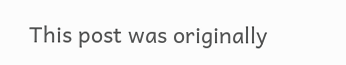This post was originally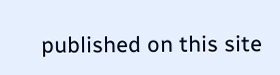published on this site